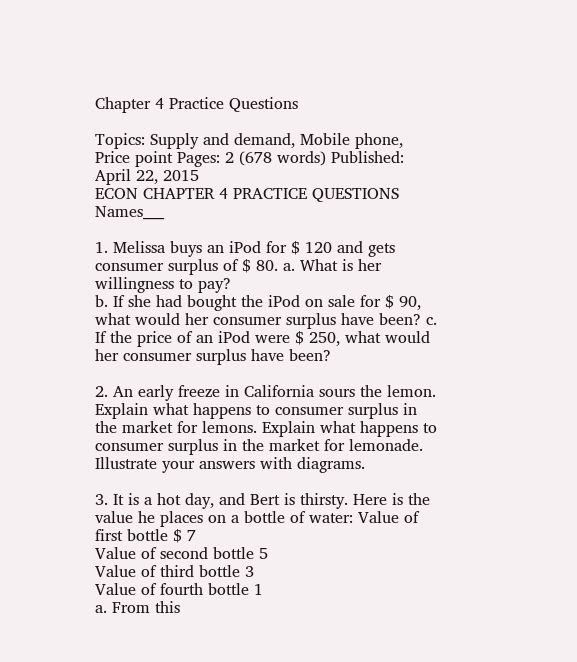Chapter 4 Practice Questions

Topics: Supply and demand, Mobile phone, Price point Pages: 2 (678 words) Published: April 22, 2015
ECON CHAPTER 4 PRACTICE QUESTIONS Names___

1. Melissa buys an iPod for $ 120 and gets consumer surplus of $ 80. a. What is her willingness to pay?
b. If she had bought the iPod on sale for $ 90, what would her consumer surplus have been? c. If the price of an iPod were $ 250, what would her consumer surplus have been?

2. An early freeze in California sours the lemon. Explain what happens to consumer surplus in the market for lemons. Explain what happens to consumer surplus in the market for lemonade. Illustrate your answers with diagrams.

3. It is a hot day, and Bert is thirsty. Here is the value he places on a bottle of water: Value of first bottle $ 7
Value of second bottle 5
Value of third bottle 3
Value of fourth bottle 1
a. From this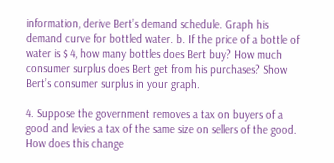information, derive Bert’s demand schedule. Graph his demand curve for bottled water. b. If the price of a bottle of water is $ 4, how many bottles does Bert buy? How much consumer surplus does Bert get from his purchases? Show Bert’s consumer surplus in your graph.

4. Suppose the government removes a tax on buyers of a good and levies a tax of the same size on sellers of the good. How does this change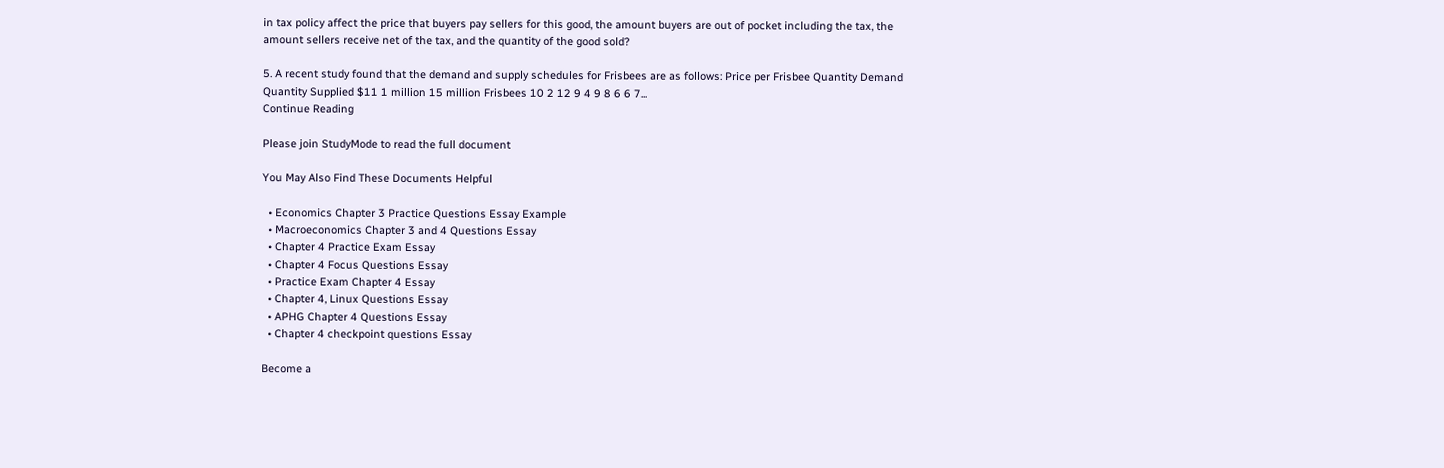in tax policy affect the price that buyers pay sellers for this good, the amount buyers are out of pocket including the tax, the amount sellers receive net of the tax, and the quantity of the good sold?

5. A recent study found that the demand and supply schedules for Frisbees are as follows: Price per Frisbee Quantity Demand Quantity Supplied $11 1 million 15 million Frisbees 10 2 12 9 4 9 8 6 6 7...
Continue Reading

Please join StudyMode to read the full document

You May Also Find These Documents Helpful

  • Economics Chapter 3 Practice Questions Essay Example
  • Macroeconomics Chapter 3 and 4 Questions Essay
  • Chapter 4 Practice Exam Essay
  • Chapter 4 Focus Questions Essay
  • Practice Exam Chapter 4 Essay
  • Chapter 4, Linux Questions Essay
  • APHG Chapter 4 Questions Essay
  • Chapter 4 checkpoint questions Essay

Become a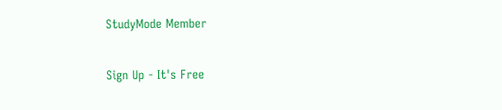StudyMode Member

Sign Up - It's Free